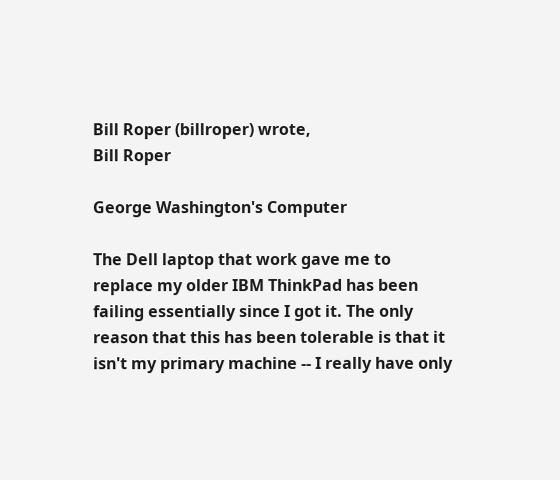Bill Roper (billroper) wrote,
Bill Roper

George Washington's Computer

The Dell laptop that work gave me to replace my older IBM ThinkPad has been failing essentially since I got it. The only reason that this has been tolerable is that it isn't my primary machine -- I really have only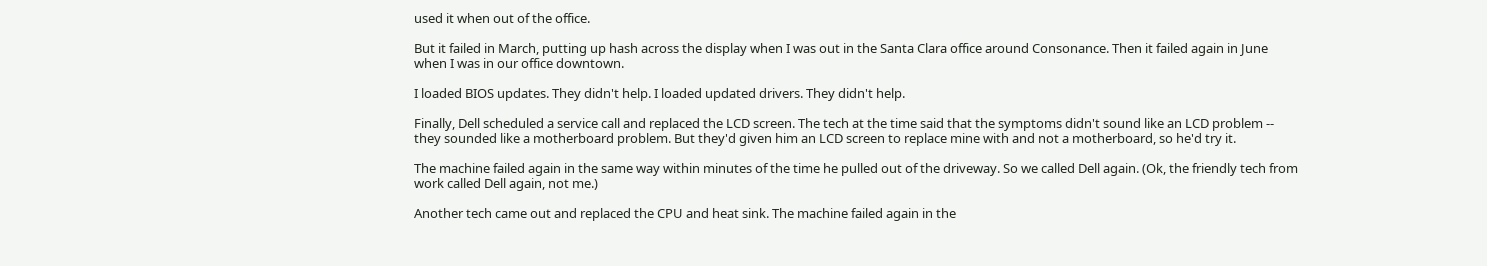used it when out of the office.

But it failed in March, putting up hash across the display when I was out in the Santa Clara office around Consonance. Then it failed again in June when I was in our office downtown.

I loaded BIOS updates. They didn't help. I loaded updated drivers. They didn't help.

Finally, Dell scheduled a service call and replaced the LCD screen. The tech at the time said that the symptoms didn't sound like an LCD problem -- they sounded like a motherboard problem. But they'd given him an LCD screen to replace mine with and not a motherboard, so he'd try it.

The machine failed again in the same way within minutes of the time he pulled out of the driveway. So we called Dell again. (Ok, the friendly tech from work called Dell again, not me.)

Another tech came out and replaced the CPU and heat sink. The machine failed again in the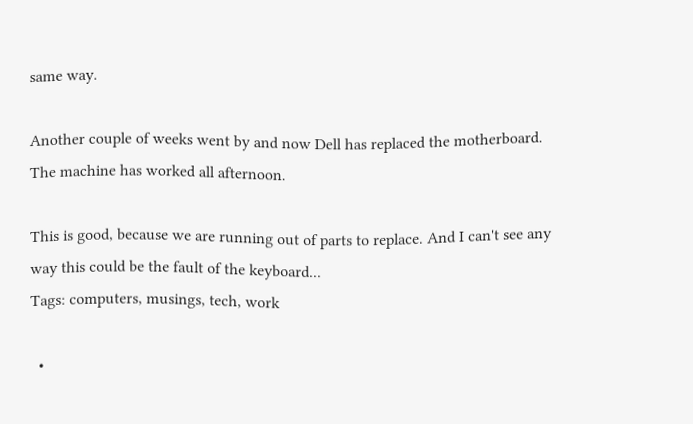same way.

Another couple of weeks went by and now Dell has replaced the motherboard. The machine has worked all afternoon.

This is good, because we are running out of parts to replace. And I can't see any way this could be the fault of the keyboard...
Tags: computers, musings, tech, work

  •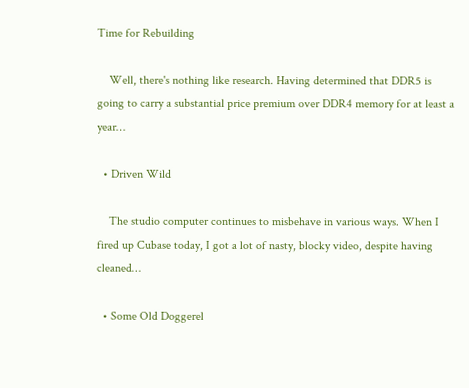Time for Rebuilding

    Well, there's nothing like research. Having determined that DDR5 is going to carry a substantial price premium over DDR4 memory for at least a year…

  • Driven Wild

    The studio computer continues to misbehave in various ways. When I fired up Cubase today, I got a lot of nasty, blocky video, despite having cleaned…

  • Some Old Doggerel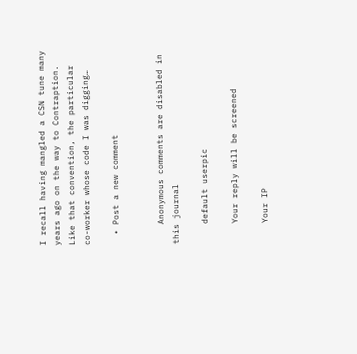I recall having mangled a CSN tune many years ago on the way to Contraption. Like that convention, the particular co-worker whose code I was digging…

  • Post a new comment


    Anonymous comments are disabled in this journal

    default userpic

    Your reply will be screened

    Your IP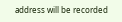address will be recorded